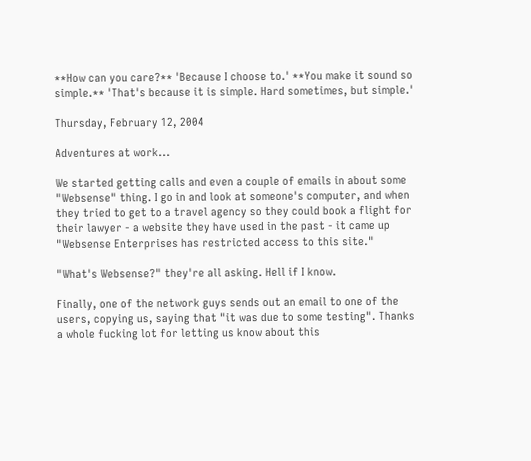**How can you care?** 'Because I choose to.' **You make it sound so simple.** 'That's because it is simple. Hard sometimes, but simple.'

Thursday, February 12, 2004

Adventures at work...

We started getting calls and even a couple of emails in about some "Websense" thing. I go in and look at someone's computer, and when they tried to get to a travel agency so they could book a flight for their lawyer - a website they have used in the past - it came up "Websense Enterprises has restricted access to this site."

"What's Websense?" they're all asking. Hell if I know.

Finally, one of the network guys sends out an email to one of the users, copying us, saying that "it was due to some testing". Thanks a whole fucking lot for letting us know about this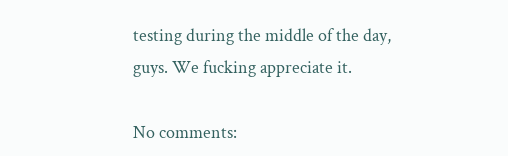testing during the middle of the day, guys. We fucking appreciate it.

No comments: